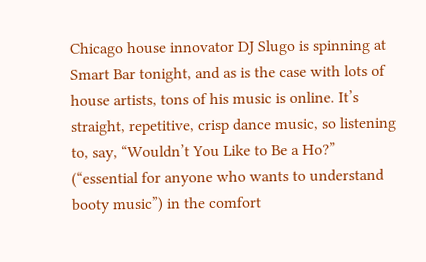Chicago house innovator DJ Slugo is spinning at Smart Bar tonight, and as is the case with lots of house artists, tons of his music is online. It’s straight, repetitive, crisp dance music, so listening to, say, “Wouldn’t You Like to Be a Ho?” (“essential for anyone who wants to understand booty music”) in the comfort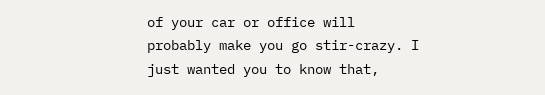of your car or office will probably make you go stir-crazy. I just wanted you to know that,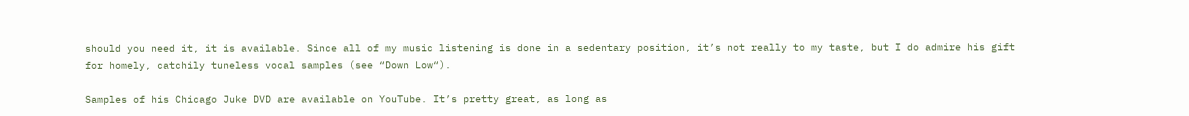should you need it, it is available. Since all of my music listening is done in a sedentary position, it’s not really to my taste, but I do admire his gift for homely, catchily tuneless vocal samples (see “Down Low“).

Samples of his Chicago Juke DVD are available on YouTube. It’s pretty great, as long as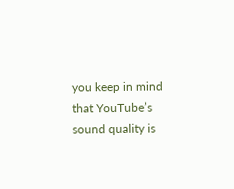you keep in mind that YouTube’s sound quality is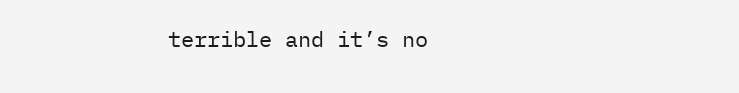terrible and it’s no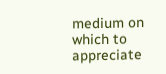medium on which to appreciate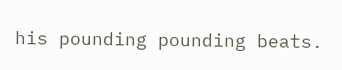his pounding pounding beats.